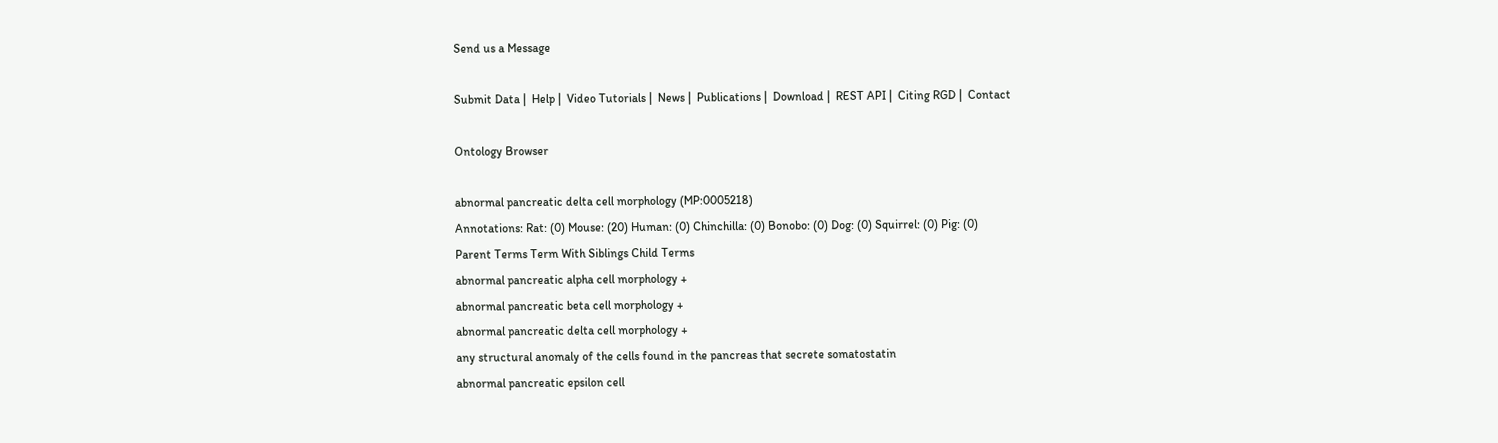Send us a Message

Submit Data |  Help |  Video Tutorials |  News |  Publications |  Download |  REST API |  Citing RGD |  Contact

Ontology Browser

abnormal pancreatic delta cell morphology (MP:0005218)
Annotations: Rat: (0) Mouse: (20) Human: (0) Chinchilla: (0) Bonobo: (0) Dog: (0) Squirrel: (0) Pig: (0)
Parent Terms Term With Siblings Child Terms
abnormal pancreatic alpha cell morphology +
abnormal pancreatic beta cell morphology +
abnormal pancreatic delta cell morphology +
any structural anomaly of the cells found in the pancreas that secrete somatostatin
abnormal pancreatic epsilon cell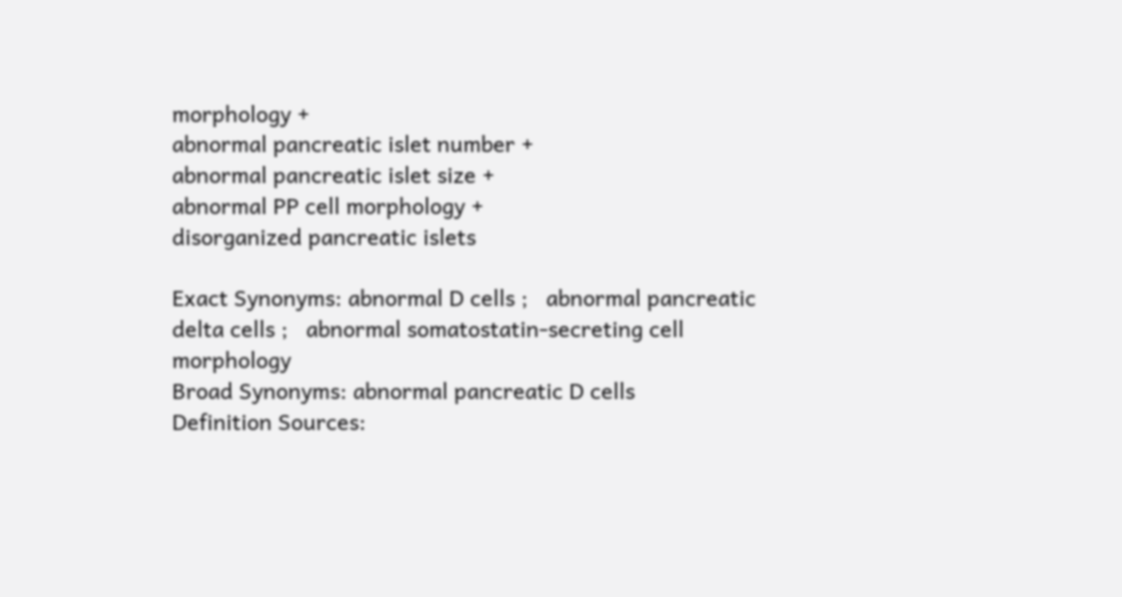morphology +
abnormal pancreatic islet number +
abnormal pancreatic islet size +
abnormal PP cell morphology +
disorganized pancreatic islets

Exact Synonyms: abnormal D cells ;   abnormal pancreatic delta cells ;   abnormal somatostatin-secreting cell morphology
Broad Synonyms: abnormal pancreatic D cells
Definition Sources: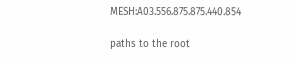MESH:A03.556.875.875.440.854

paths to the root